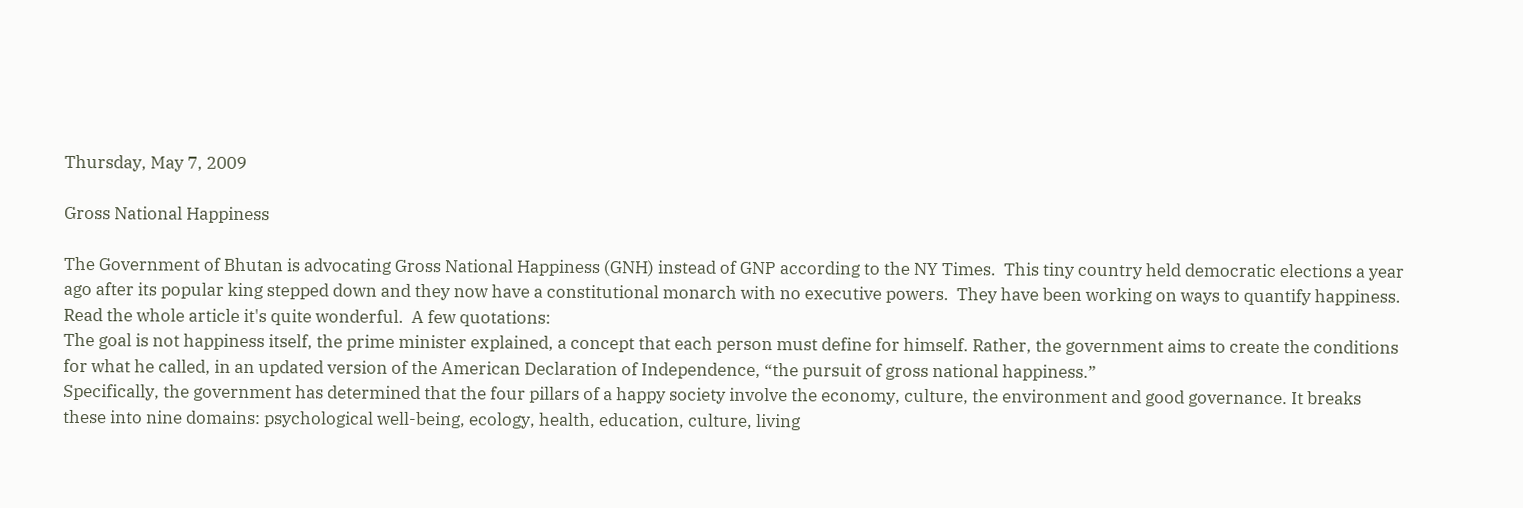Thursday, May 7, 2009

Gross National Happiness

The Government of Bhutan is advocating Gross National Happiness (GNH) instead of GNP according to the NY Times.  This tiny country held democratic elections a year ago after its popular king stepped down and they now have a constitutional monarch with no executive powers.  They have been working on ways to quantify happiness.  Read the whole article it's quite wonderful.  A few quotations:
The goal is not happiness itself, the prime minister explained, a concept that each person must define for himself. Rather, the government aims to create the conditions for what he called, in an updated version of the American Declaration of Independence, “the pursuit of gross national happiness.”
Specifically, the government has determined that the four pillars of a happy society involve the economy, culture, the environment and good governance. It breaks these into nine domains: psychological well-being, ecology, health, education, culture, living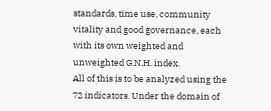standards, time use, community vitality and good governance, each with its own weighted and unweighted G.N.H. index.
All of this is to be analyzed using the 72 indicators. Under the domain of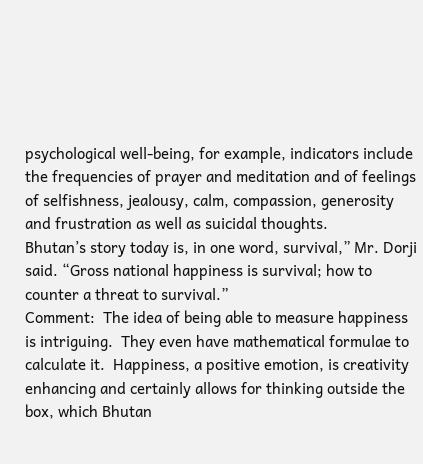psychological well-being, for example, indicators include the frequencies of prayer and meditation and of feelings of selfishness, jealousy, calm, compassion, generosity and frustration as well as suicidal thoughts.
Bhutan’s story today is, in one word, survival,” Mr. Dorji said. “Gross national happiness is survival; how to counter a threat to survival.”
Comment:  The idea of being able to measure happiness is intriguing.  They even have mathematical formulae to calculate it.  Happiness, a positive emotion, is creativity enhancing and certainly allows for thinking outside the box, which Bhutan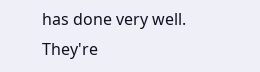has done very well.  They're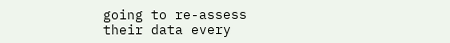going to re-assess their data every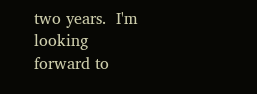two years.  I'm looking forward to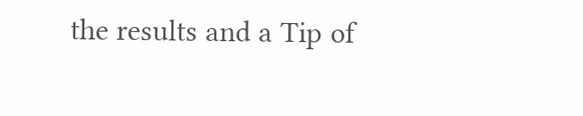the results and a Tip of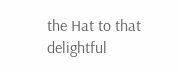the Hat to that delightful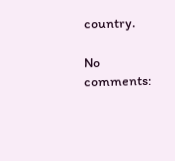country.

No comments: